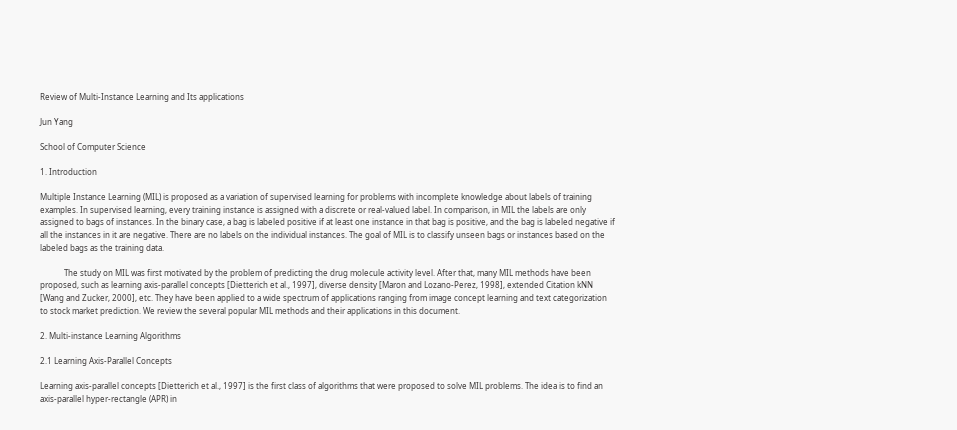Review of Multi-Instance Learning and Its applications

Jun Yang

School of Computer Science

1. Introduction

Multiple Instance Learning (MIL) is proposed as a variation of supervised learning for problems with incomplete knowledge about labels of training examples. In supervised learning, every training instance is assigned with a discrete or real-valued label. In comparison, in MIL the labels are only assigned to bags of instances. In the binary case, a bag is labeled positive if at least one instance in that bag is positive, and the bag is labeled negative if all the instances in it are negative. There are no labels on the individual instances. The goal of MIL is to classify unseen bags or instances based on the labeled bags as the training data.

            The study on MIL was first motivated by the problem of predicting the drug molecule activity level. After that, many MIL methods have been proposed, such as learning axis-parallel concepts [Dietterich et al., 1997], diverse density [Maron and Lozano-Perez, 1998], extended Citation kNN [Wang and Zucker, 2000], etc. They have been applied to a wide spectrum of applications ranging from image concept learning and text categorization to stock market prediction. We review the several popular MIL methods and their applications in this document.

2. Multi-instance Learning Algorithms

2.1 Learning Axis-Parallel Concepts

Learning axis-parallel concepts [Dietterich et al., 1997] is the first class of algorithms that were proposed to solve MIL problems. The idea is to find an axis-parallel hyper-rectangle (APR) in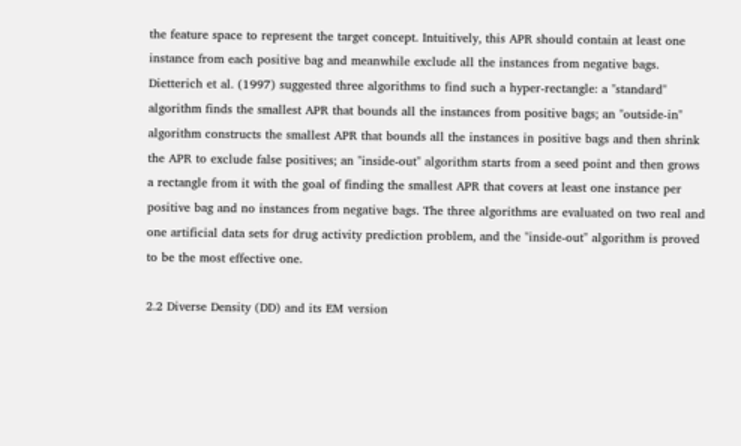the feature space to represent the target concept. Intuitively, this APR should contain at least one instance from each positive bag and meanwhile exclude all the instances from negative bags. Dietterich et al. (1997) suggested three algorithms to find such a hyper-rectangle: a "standard" algorithm finds the smallest APR that bounds all the instances from positive bags; an "outside-in" algorithm constructs the smallest APR that bounds all the instances in positive bags and then shrink the APR to exclude false positives; an "inside-out" algorithm starts from a seed point and then grows a rectangle from it with the goal of finding the smallest APR that covers at least one instance per positive bag and no instances from negative bags. The three algorithms are evaluated on two real and one artificial data sets for drug activity prediction problem, and the "inside-out" algorithm is proved to be the most effective one.

2.2 Diverse Density (DD) and its EM version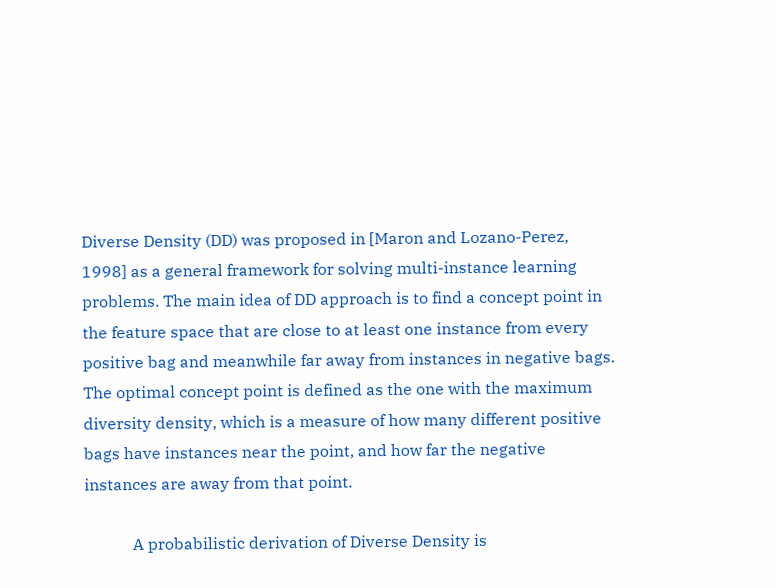Diverse Density (DD) was proposed in [Maron and Lozano-Perez, 1998] as a general framework for solving multi-instance learning problems. The main idea of DD approach is to find a concept point in the feature space that are close to at least one instance from every positive bag and meanwhile far away from instances in negative bags. The optimal concept point is defined as the one with the maximum diversity density, which is a measure of how many different positive bags have instances near the point, and how far the negative instances are away from that point.

            A probabilistic derivation of Diverse Density is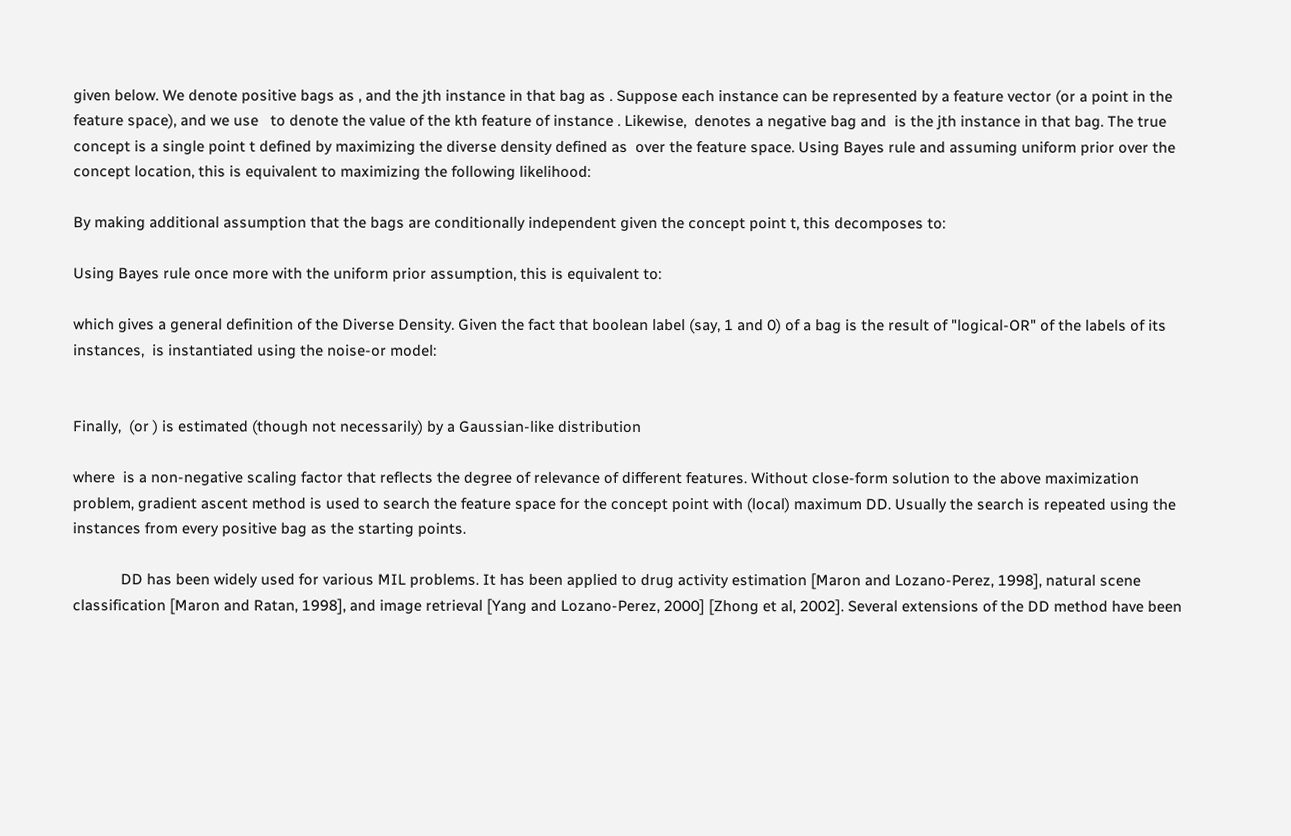given below. We denote positive bags as , and the jth instance in that bag as . Suppose each instance can be represented by a feature vector (or a point in the feature space), and we use   to denote the value of the kth feature of instance . Likewise,  denotes a negative bag and  is the jth instance in that bag. The true concept is a single point t defined by maximizing the diverse density defined as  over the feature space. Using Bayes rule and assuming uniform prior over the concept location, this is equivalent to maximizing the following likelihood:

By making additional assumption that the bags are conditionally independent given the concept point t, this decomposes to:

Using Bayes rule once more with the uniform prior assumption, this is equivalent to:

which gives a general definition of the Diverse Density. Given the fact that boolean label (say, 1 and 0) of a bag is the result of "logical-OR" of the labels of its instances,  is instantiated using the noise-or model:


Finally,  (or ) is estimated (though not necessarily) by a Gaussian-like distribution

where  is a non-negative scaling factor that reflects the degree of relevance of different features. Without close-form solution to the above maximization problem, gradient ascent method is used to search the feature space for the concept point with (local) maximum DD. Usually the search is repeated using the instances from every positive bag as the starting points.

            DD has been widely used for various MIL problems. It has been applied to drug activity estimation [Maron and Lozano-Perez, 1998], natural scene classification [Maron and Ratan, 1998], and image retrieval [Yang and Lozano-Perez, 2000] [Zhong et al, 2002]. Several extensions of the DD method have been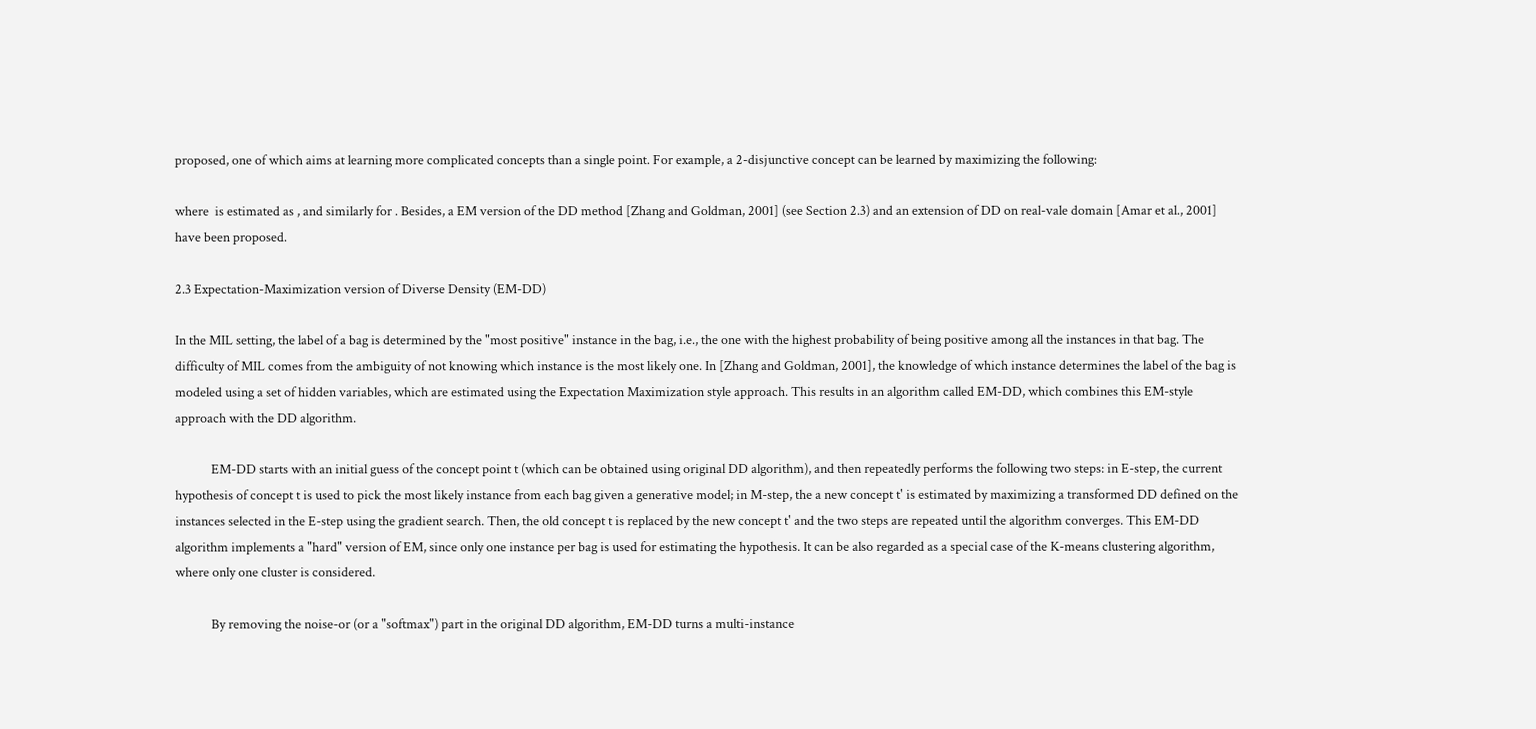proposed, one of which aims at learning more complicated concepts than a single point. For example, a 2-disjunctive concept can be learned by maximizing the following:

where  is estimated as , and similarly for . Besides, a EM version of the DD method [Zhang and Goldman, 2001] (see Section 2.3) and an extension of DD on real-vale domain [Amar et al., 2001] have been proposed.

2.3 Expectation-Maximization version of Diverse Density (EM-DD)

In the MIL setting, the label of a bag is determined by the "most positive" instance in the bag, i.e., the one with the highest probability of being positive among all the instances in that bag. The difficulty of MIL comes from the ambiguity of not knowing which instance is the most likely one. In [Zhang and Goldman, 2001], the knowledge of which instance determines the label of the bag is modeled using a set of hidden variables, which are estimated using the Expectation Maximization style approach. This results in an algorithm called EM-DD, which combines this EM-style approach with the DD algorithm.

            EM-DD starts with an initial guess of the concept point t (which can be obtained using original DD algorithm), and then repeatedly performs the following two steps: in E-step, the current hypothesis of concept t is used to pick the most likely instance from each bag given a generative model; in M-step, the a new concept t' is estimated by maximizing a transformed DD defined on the instances selected in the E-step using the gradient search. Then, the old concept t is replaced by the new concept t' and the two steps are repeated until the algorithm converges. This EM-DD algorithm implements a "hard" version of EM, since only one instance per bag is used for estimating the hypothesis. It can be also regarded as a special case of the K-means clustering algorithm, where only one cluster is considered.

            By removing the noise-or (or a "softmax") part in the original DD algorithm, EM-DD turns a multi-instance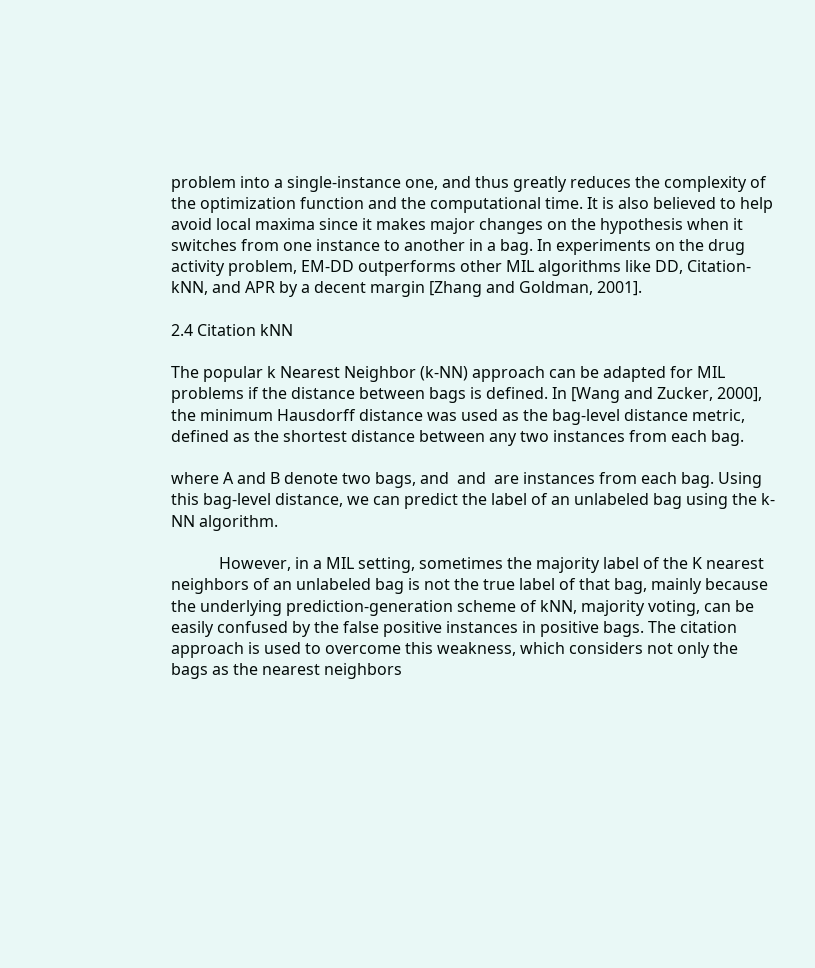problem into a single-instance one, and thus greatly reduces the complexity of the optimization function and the computational time. It is also believed to help avoid local maxima since it makes major changes on the hypothesis when it switches from one instance to another in a bag. In experiments on the drug activity problem, EM-DD outperforms other MIL algorithms like DD, Citation-kNN, and APR by a decent margin [Zhang and Goldman, 2001].

2.4 Citation kNN

The popular k Nearest Neighbor (k-NN) approach can be adapted for MIL problems if the distance between bags is defined. In [Wang and Zucker, 2000], the minimum Hausdorff distance was used as the bag-level distance metric, defined as the shortest distance between any two instances from each bag.

where A and B denote two bags, and  and  are instances from each bag. Using this bag-level distance, we can predict the label of an unlabeled bag using the k-NN algorithm.

            However, in a MIL setting, sometimes the majority label of the K nearest neighbors of an unlabeled bag is not the true label of that bag, mainly because the underlying prediction-generation scheme of kNN, majority voting, can be easily confused by the false positive instances in positive bags. The citation approach is used to overcome this weakness, which considers not only the bags as the nearest neighbors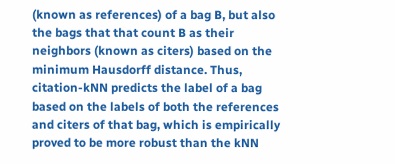(known as references) of a bag B, but also the bags that that count B as their neighbors (known as citers) based on the minimum Hausdorff distance. Thus, citation-kNN predicts the label of a bag based on the labels of both the references and citers of that bag, which is empirically proved to be more robust than the kNN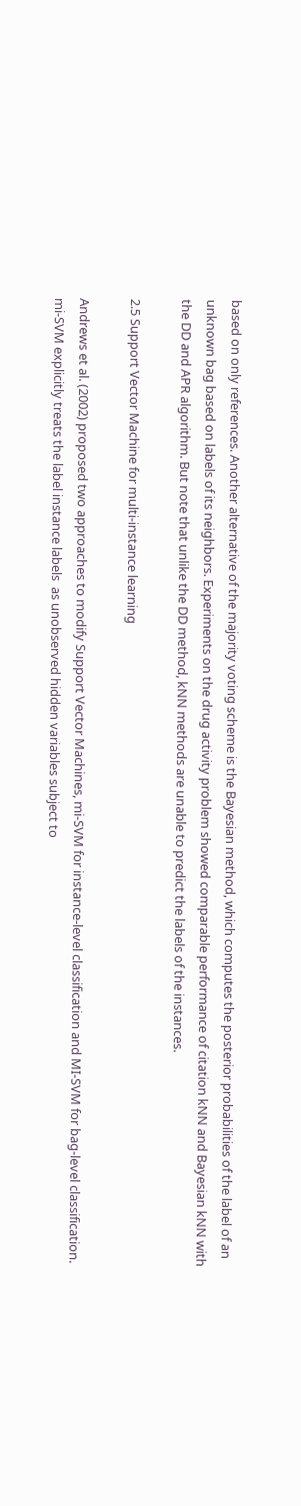based on only references. Another alternative of the majority voting scheme is the Bayesian method, which computes the posterior probabilities of the label of an unknown bag based on labels of its neighbors. Experiments on the drug activity problem showed comparable performance of citation kNN and Bayesian kNN with the DD and APR algorithm. But note that unlike the DD method, kNN methods are unable to predict the labels of the instances.

2.5 Support Vector Machine for multi-instance learning

Andrews et al. (2002) proposed two approaches to modify Support Vector Machines, mi-SVM for instance-level classification and MI-SVM for bag-level classification. mi-SVM explicitly treats the label instance labels  as unobserved hidden variables subject to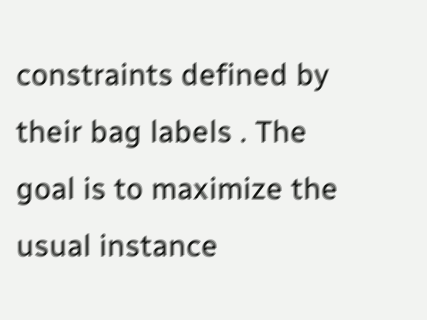constraints defined by their bag labels . The goal is to maximize the usual instance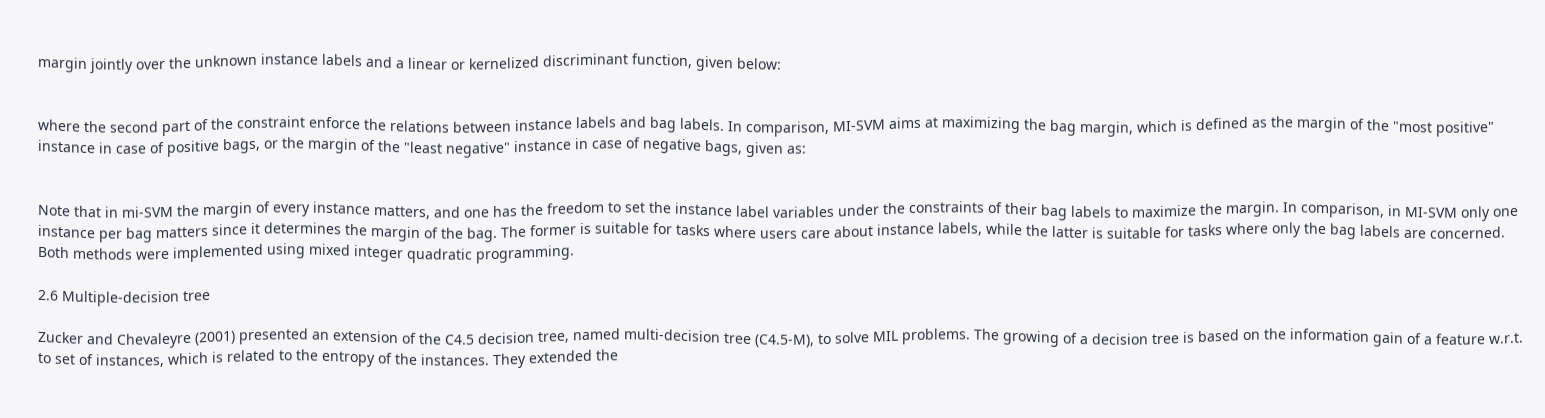margin jointly over the unknown instance labels and a linear or kernelized discriminant function, given below:


where the second part of the constraint enforce the relations between instance labels and bag labels. In comparison, MI-SVM aims at maximizing the bag margin, which is defined as the margin of the "most positive" instance in case of positive bags, or the margin of the "least negative" instance in case of negative bags, given as:


Note that in mi-SVM the margin of every instance matters, and one has the freedom to set the instance label variables under the constraints of their bag labels to maximize the margin. In comparison, in MI-SVM only one instance per bag matters since it determines the margin of the bag. The former is suitable for tasks where users care about instance labels, while the latter is suitable for tasks where only the bag labels are concerned. Both methods were implemented using mixed integer quadratic programming.

2.6 Multiple-decision tree

Zucker and Chevaleyre (2001) presented an extension of the C4.5 decision tree, named multi-decision tree (C4.5-M), to solve MIL problems. The growing of a decision tree is based on the information gain of a feature w.r.t. to set of instances, which is related to the entropy of the instances. They extended the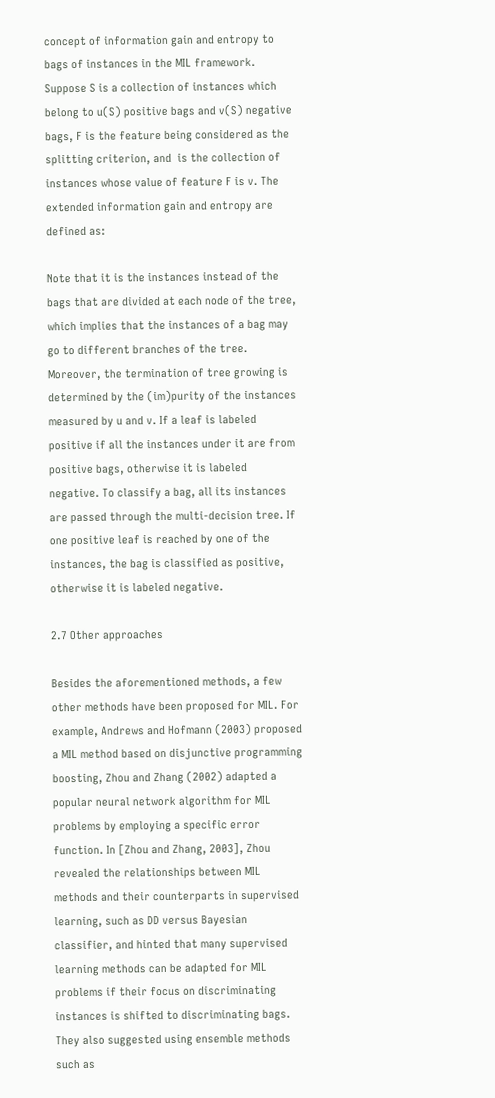concept of information gain and entropy to bags of instances in the MIL framework. Suppose S is a collection of instances which belong to u(S) positive bags and v(S) negative bags, F is the feature being considered as the splitting criterion, and  is the collection of instances whose value of feature F is v. The extended information gain and entropy are defined as:

Note that it is the instances instead of the bags that are divided at each node of the tree, which implies that the instances of a bag may go to different branches of the tree. Moreover, the termination of tree growing is determined by the (im)purity of the instances measured by u and v. If a leaf is labeled positive if all the instances under it are from positive bags, otherwise it is labeled negative. To classify a bag, all its instances are passed through the multi-decision tree. If one positive leaf is reached by one of the instances, the bag is classified as positive, otherwise it is labeled negative.

2.7 Other approaches

Besides the aforementioned methods, a few other methods have been proposed for MIL. For example, Andrews and Hofmann (2003) proposed a MIL method based on disjunctive programming boosting, Zhou and Zhang (2002) adapted a popular neural network algorithm for MIL problems by employing a specific error function. In [Zhou and Zhang, 2003], Zhou revealed the relationships between MIL methods and their counterparts in supervised learning, such as DD versus Bayesian classifier, and hinted that many supervised learning methods can be adapted for MIL problems if their focus on discriminating instances is shifted to discriminating bags. They also suggested using ensemble methods such as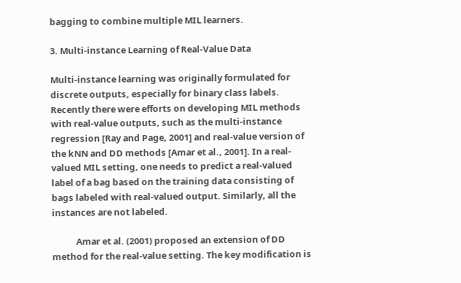bagging to combine multiple MIL learners.

3. Multi-instance Learning of Real-Value Data

Multi-instance learning was originally formulated for discrete outputs, especially for binary class labels. Recently there were efforts on developing MIL methods with real-value outputs, such as the multi-instance regression [Ray and Page, 2001] and real-value version of the kNN and DD methods [Amar et al., 2001]. In a real-valued MIL setting, one needs to predict a real-valued label of a bag based on the training data consisting of bags labeled with real-valued output. Similarly, all the instances are not labeled.

            Amar et al. (2001) proposed an extension of DD method for the real-value setting. The key modification is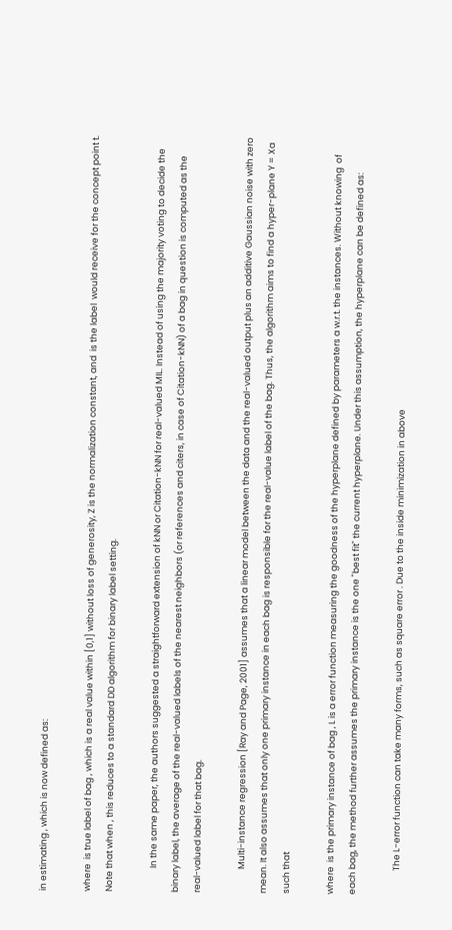in estimating , which is now defined as:

where  is true label of bag , which is a real value within [0,1] without loss of generosity, Z is the normalization constant, and  is the label  would receive for the concept point t. Note that when , this reduces to a standard DD algorithm for binary label setting.

            In the same paper, the authors suggested a straightforward extension of kNN or Citation-kNN for real-valued MIL. Instead of using the majority voting to decide the binary label, the average of the real-valued labels of the nearest neighbors (or references and citers, in case of Citation-kNN) of a bag in question is computed as the real-valued label for that bag.

            Multi-instance regression [Ray and Page, 2001] assumes that a linear model between the data and the real-valued output plus an additive Gaussian noise with zero mean. It also assumes that only one primary instance in each bag is responsible for the real-value label of the bag. Thus, the algorithm aims to find a hyper-plane Y = Xa such that

where  is the primary instance of bag , L is a error function measuring the goodness of the hyperplane defined by parameters a w.r.t. the instances. Without knowing  of each bag, the method further assumes the primary instance is the one "best fit" the current hyperplane. Under this assumption, the hyperplane can be defined as:

            The L-error function can take many forms, such as square error . Due to the inside minimization in above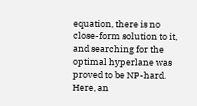equation, there is no close-form solution to it, and searching for the optimal hyperlane was proved to be NP-hard. Here, an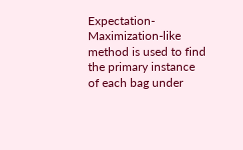Expectation-Maximization-like method is used to find the primary instance of each bag under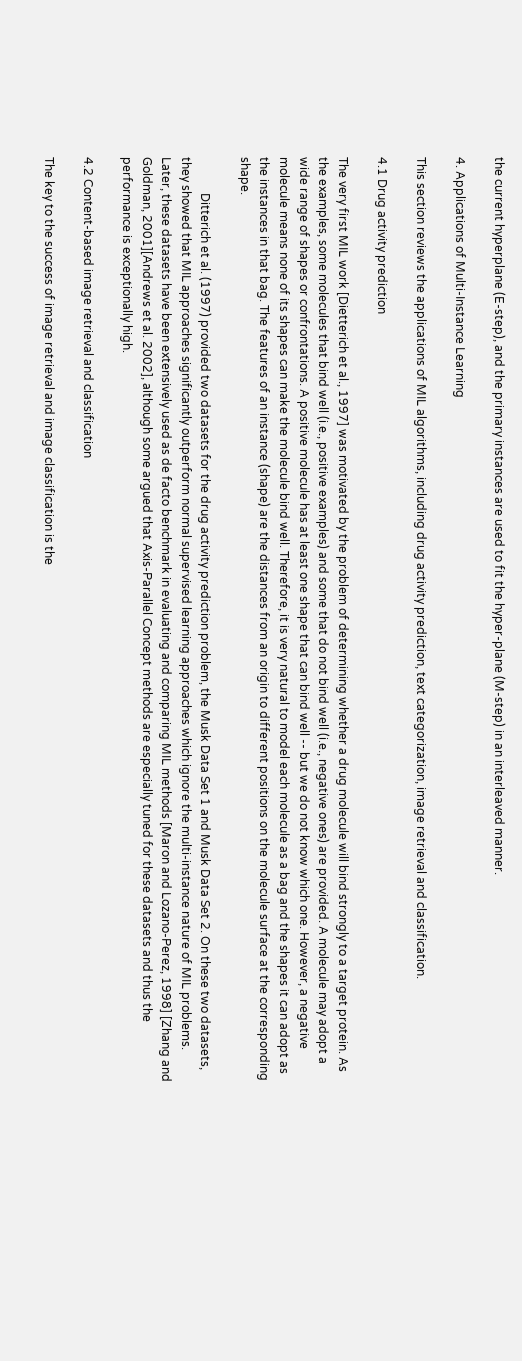the current hyperplane (E-step), and the primary instances are used to fit the hyper-plane (M-step) in an interleaved manner.

4. Applications of Multi-Instance Learning

This section reviews the applications of MIL algorithms, including drug activity prediction, text categorization, image retrieval and classification.

4.1 Drug activity prediction

The very first MIL work [Dietterich et al., 1997] was motivated by the problem of determining whether a drug molecule will bind strongly to a target protein. As the examples, some molecules that bind well (i.e., positive examples) and some that do not bind well (i.e., negative ones) are provided. A molecule may adopt a wide range of shapes or confrontations. A positive molecule has at least one shape that can bind well -- but we do not know which one. However, a negative molecule means none of its shapes can make the molecule bind well. Therefore, it is very natural to model each molecule as a bag and the shapes it can adopt as the instances in that bag. The features of an instance (shape) are the distances from an origin to different positions on the molecule surface at the corresponding shape.

            Ditterich et al. (1997) provided two datasets for the drug activity prediction problem, the Musk Data Set 1 and Musk Data Set 2. On these two datasets, they showed that MIL approaches significantly outperform normal supervised learning approaches which ignore the multi-instance nature of MIL problems. Later, these datasets have been extensively used as de facto benchmark in evaluating and comparing MIL methods [Maron and Lozano-Perez, 1998] [Zhang and Goldman, 2001][Andrews et al. 2002], although some argued that Axis-Parallel Concept methods are especially tuned for these datasets and thus the performance is exceptionally high.

4.2 Content-based image retrieval and classification

The key to the success of image retrieval and image classification is the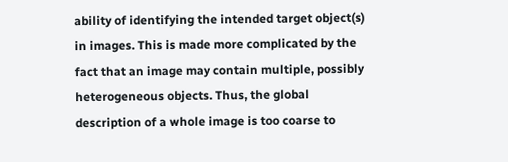ability of identifying the intended target object(s) in images. This is made more complicated by the fact that an image may contain multiple, possibly heterogeneous objects. Thus, the global description of a whole image is too coarse to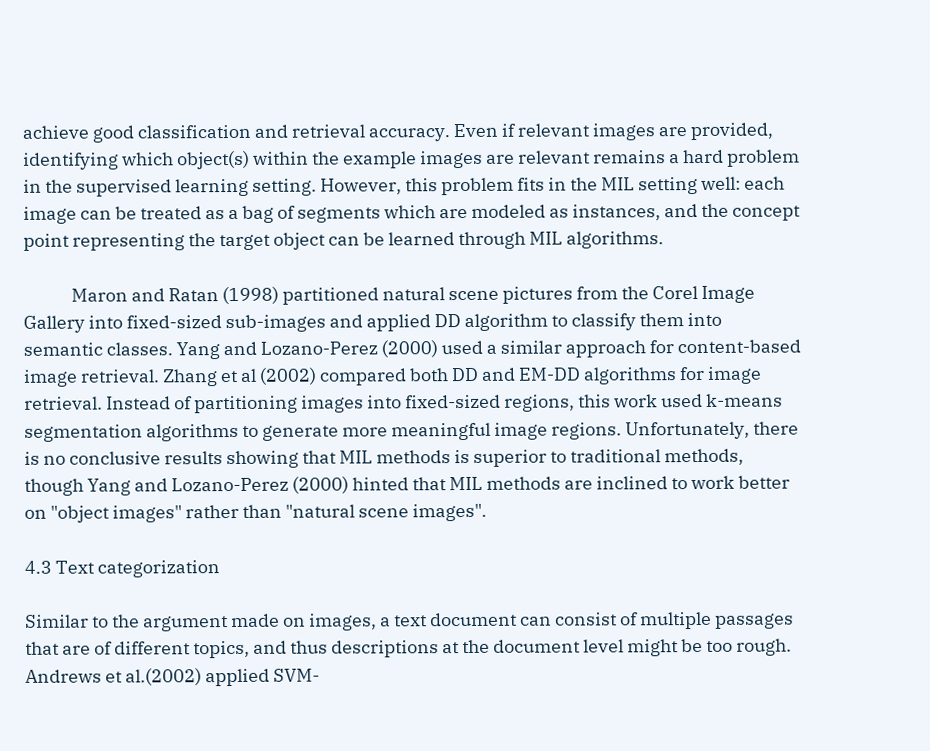achieve good classification and retrieval accuracy. Even if relevant images are provided, identifying which object(s) within the example images are relevant remains a hard problem in the supervised learning setting. However, this problem fits in the MIL setting well: each image can be treated as a bag of segments which are modeled as instances, and the concept point representing the target object can be learned through MIL algorithms.

            Maron and Ratan (1998) partitioned natural scene pictures from the Corel Image Gallery into fixed-sized sub-images and applied DD algorithm to classify them into semantic classes. Yang and Lozano-Perez (2000) used a similar approach for content-based image retrieval. Zhang et al (2002) compared both DD and EM-DD algorithms for image retrieval. Instead of partitioning images into fixed-sized regions, this work used k-means segmentation algorithms to generate more meaningful image regions. Unfortunately, there is no conclusive results showing that MIL methods is superior to traditional methods, though Yang and Lozano-Perez (2000) hinted that MIL methods are inclined to work better on "object images" rather than "natural scene images".

4.3 Text categorization

Similar to the argument made on images, a text document can consist of multiple passages that are of different topics, and thus descriptions at the document level might be too rough. Andrews et al.(2002) applied SVM-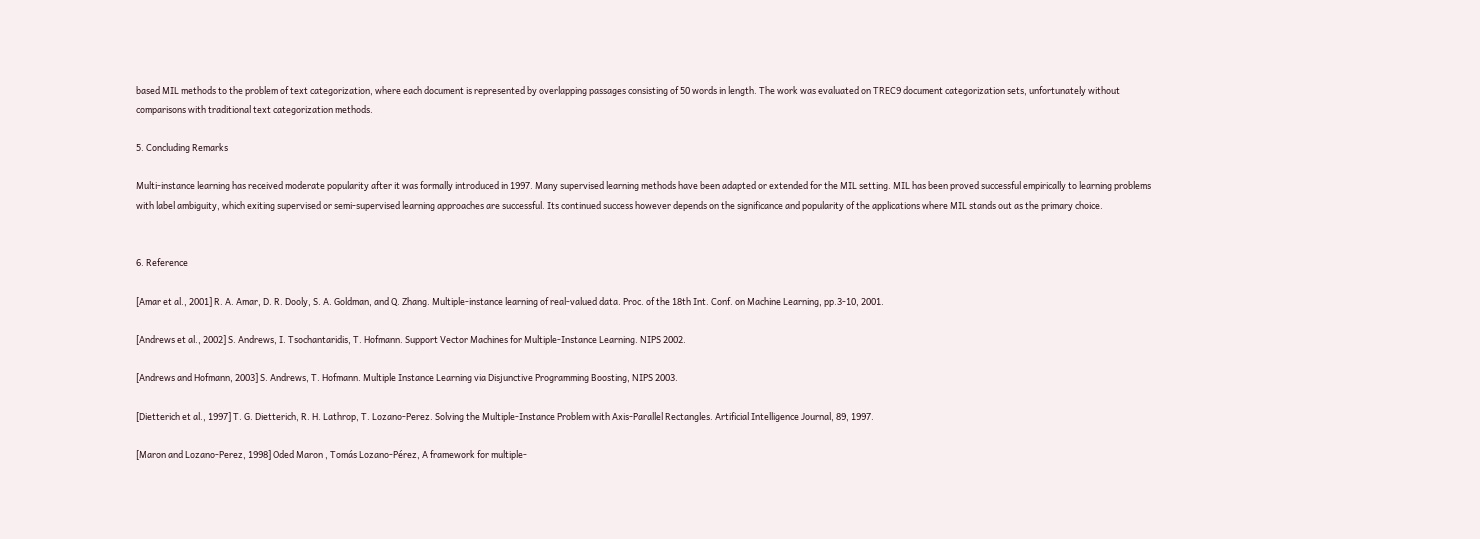based MIL methods to the problem of text categorization, where each document is represented by overlapping passages consisting of 50 words in length. The work was evaluated on TREC9 document categorization sets, unfortunately without comparisons with traditional text categorization methods.

5. Concluding Remarks

Multi-instance learning has received moderate popularity after it was formally introduced in 1997. Many supervised learning methods have been adapted or extended for the MIL setting. MIL has been proved successful empirically to learning problems with label ambiguity, which exiting supervised or semi-supervised learning approaches are successful. Its continued success however depends on the significance and popularity of the applications where MIL stands out as the primary choice.


6. Reference

[Amar et al., 2001] R. A. Amar, D. R. Dooly, S. A. Goldman, and Q. Zhang. Multiple-instance learning of real-valued data. Proc. of the 18th Int. Conf. on Machine Learning, pp.3-10, 2001.

[Andrews et al., 2002] S. Andrews, I. Tsochantaridis, T. Hofmann. Support Vector Machines for Multiple-Instance Learning. NIPS 2002.

[Andrews and Hofmann, 2003] S. Andrews, T. Hofmann. Multiple Instance Learning via Disjunctive Programming Boosting, NIPS 2003.

[Dietterich et al., 1997] T. G. Dietterich, R. H. Lathrop, T. Lozano-Perez. Solving the Multiple-Instance Problem with Axis-Parallel Rectangles. Artificial Intelligence Journal, 89, 1997.

[Maron and Lozano-Perez, 1998] Oded Maron , Tomás Lozano-Pérez, A framework for multiple-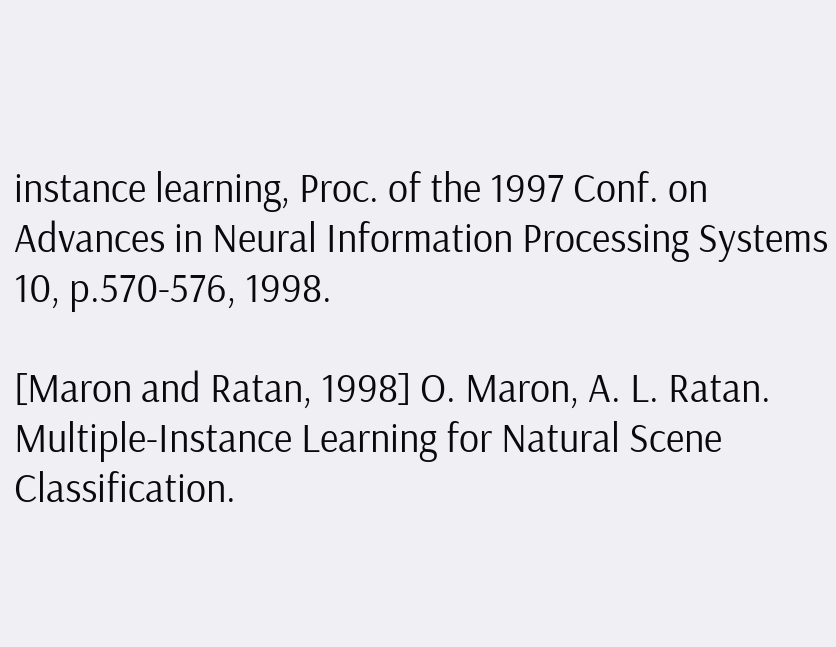instance learning, Proc. of the 1997 Conf. on Advances in Neural Information Processing Systems 10, p.570-576, 1998.

[Maron and Ratan, 1998] O. Maron, A. L. Ratan. Multiple-Instance Learning for Natural Scene Classification.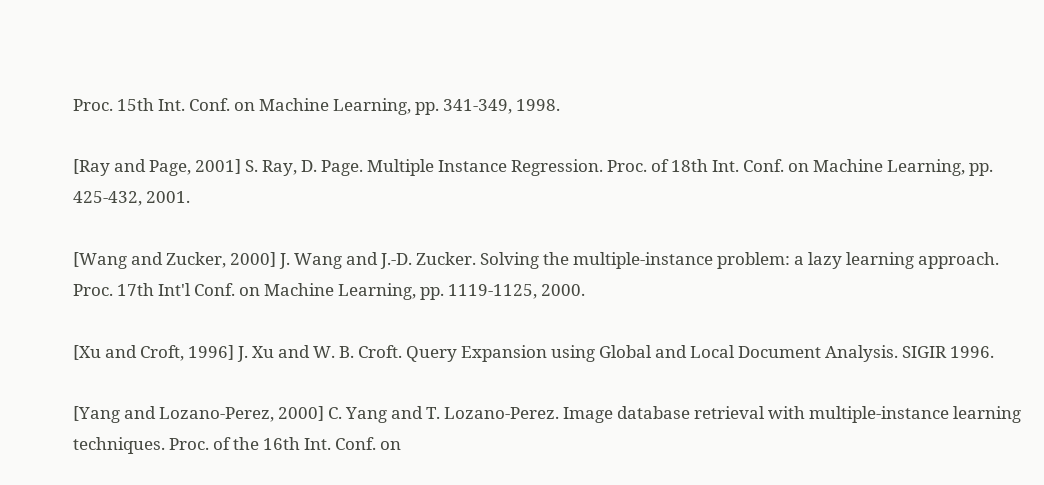Proc. 15th Int. Conf. on Machine Learning, pp. 341-349, 1998.

[Ray and Page, 2001] S. Ray, D. Page. Multiple Instance Regression. Proc. of 18th Int. Conf. on Machine Learning, pp. 425-432, 2001.

[Wang and Zucker, 2000] J. Wang and J.-D. Zucker. Solving the multiple-instance problem: a lazy learning approach. Proc. 17th Int'l Conf. on Machine Learning, pp. 1119-1125, 2000.

[Xu and Croft, 1996] J. Xu and W. B. Croft. Query Expansion using Global and Local Document Analysis. SIGIR 1996.

[Yang and Lozano-Perez, 2000] C. Yang and T. Lozano-Perez. Image database retrieval with multiple-instance learning techniques. Proc. of the 16th Int. Conf. on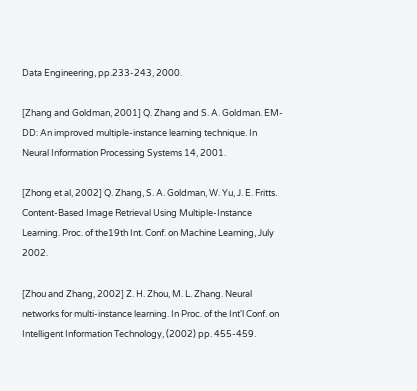Data Engineering, pp.233-243, 2000.

[Zhang and Goldman, 2001] Q. Zhang and S. A. Goldman. EM-DD: An improved multiple-instance learning technique. In Neural Information Processing Systems 14, 2001.

[Zhong et al, 2002] Q. Zhang, S. A. Goldman, W. Yu, J. E. Fritts. Content-Based Image Retrieval Using Multiple-Instance Learning. Proc. of the19th Int. Conf. on Machine Learning, July 2002.

[Zhou and Zhang, 2002] Z. H. Zhou, M. L. Zhang. Neural networks for multi-instance learning. In Proc. of the Int'l Conf. on Intelligent Information Technology, (2002) pp. 455-459.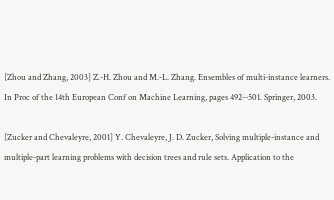[Zhou and Zhang, 2003] Z.-H. Zhou and M.-L. Zhang. Ensembles of multi-instance learners. In Proc of the 14th European Conf on Machine Learning, pages 492--501. Springer, 2003.

[Zucker and Chevaleyre, 2001] Y. Chevaleyre, J. D. Zucker, Solving multiple-instance and multiple-part learning problems with decision trees and rule sets. Application to the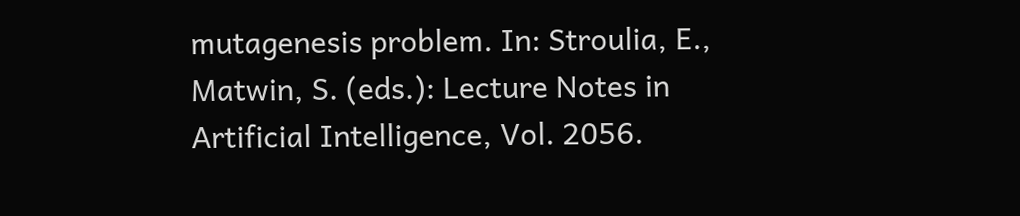mutagenesis problem. In: Stroulia, E., Matwin, S. (eds.): Lecture Notes in Artificial Intelligence, Vol. 2056.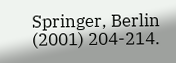Springer, Berlin (2001) 204-214.